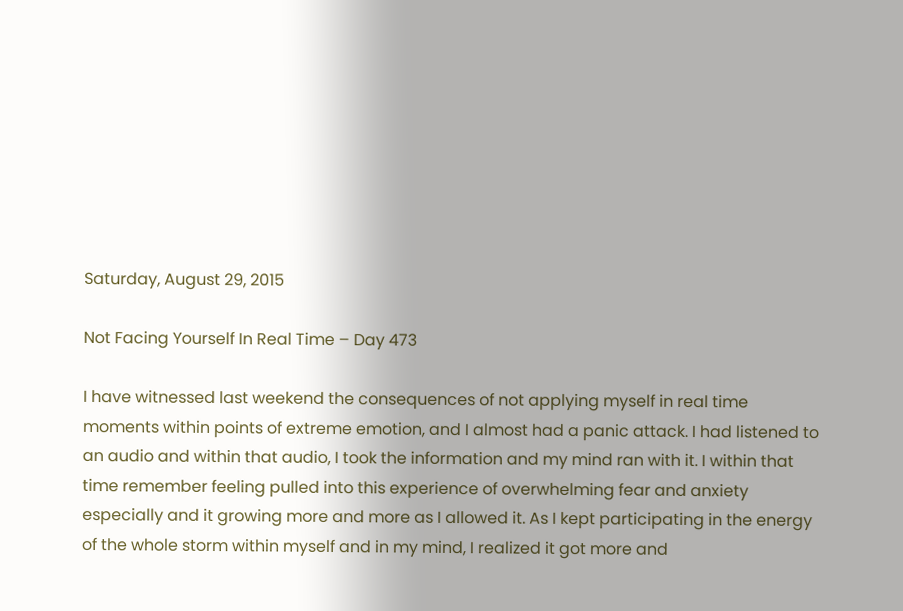Saturday, August 29, 2015

Not Facing Yourself In Real Time – Day 473

I have witnessed last weekend the consequences of not applying myself in real time moments within points of extreme emotion, and I almost had a panic attack. I had listened to an audio and within that audio, I took the information and my mind ran with it. I within that time remember feeling pulled into this experience of overwhelming fear and anxiety especially and it growing more and more as I allowed it. As I kept participating in the energy of the whole storm within myself and in my mind, I realized it got more and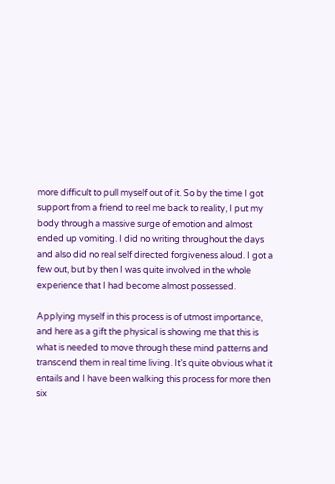more difficult to pull myself out of it. So by the time I got support from a friend to reel me back to reality, I put my body through a massive surge of emotion and almost ended up vomiting. I did no writing throughout the days and also did no real self directed forgiveness aloud. I got a few out, but by then I was quite involved in the whole experience that I had become almost possessed.

Applying myself in this process is of utmost importance, and here as a gift the physical is showing me that this is what is needed to move through these mind patterns and transcend them in real time living. It’s quite obvious what it entails and I have been walking this process for more then six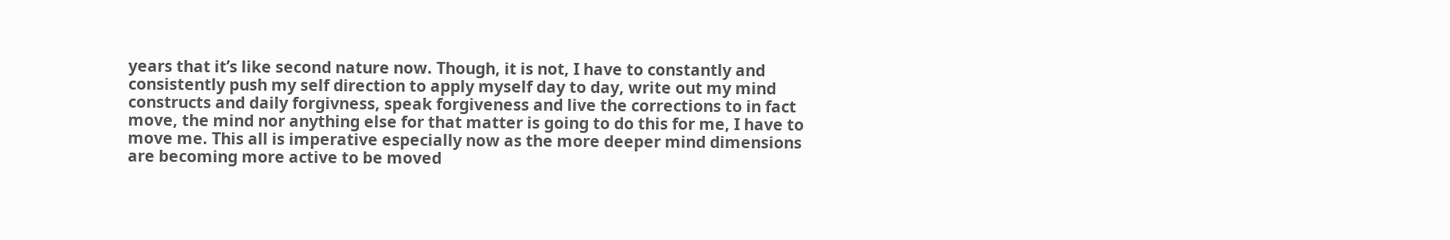years that it’s like second nature now. Though, it is not, I have to constantly and consistently push my self direction to apply myself day to day, write out my mind constructs and daily forgivness, speak forgiveness and live the corrections to in fact move, the mind nor anything else for that matter is going to do this for me, I have to move me. This all is imperative especially now as the more deeper mind dimensions are becoming more active to be moved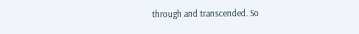through and transcended. So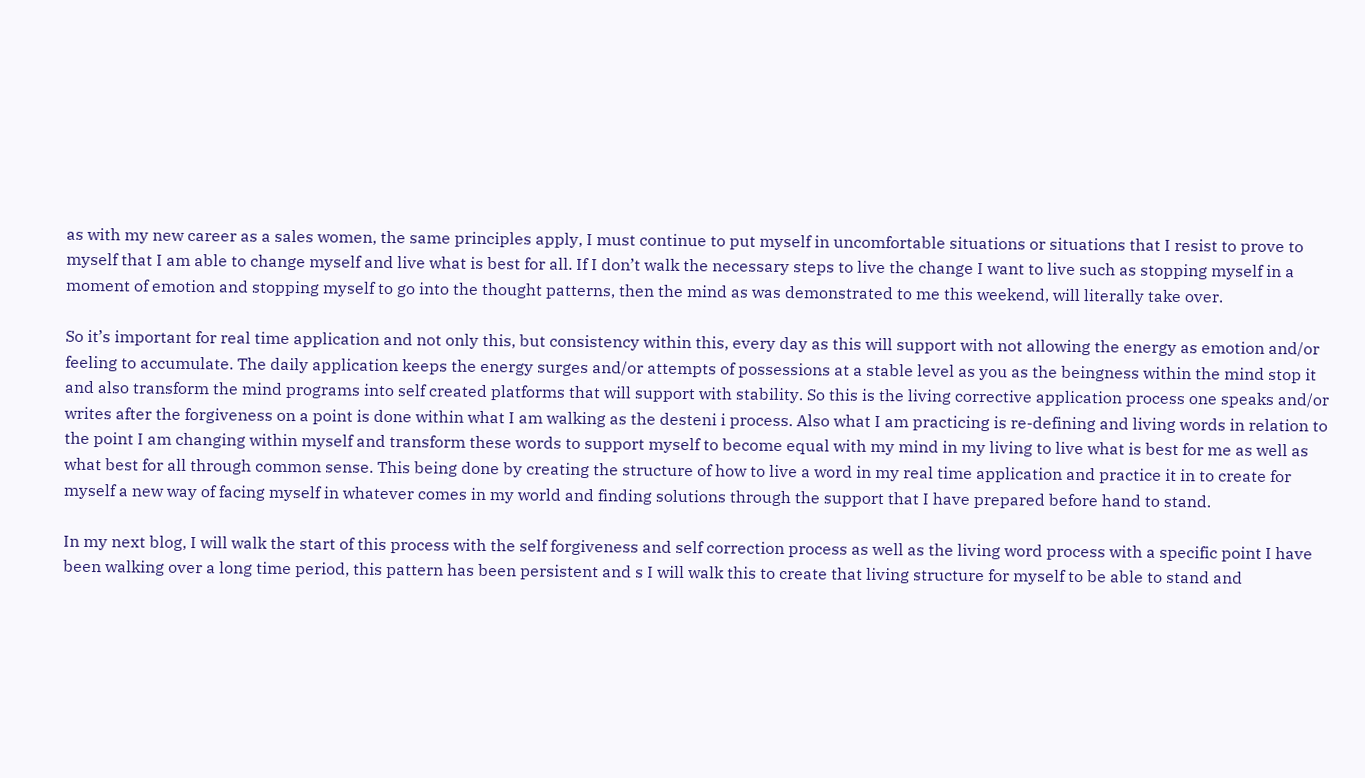as with my new career as a sales women, the same principles apply, I must continue to put myself in uncomfortable situations or situations that I resist to prove to myself that I am able to change myself and live what is best for all. If I don’t walk the necessary steps to live the change I want to live such as stopping myself in a moment of emotion and stopping myself to go into the thought patterns, then the mind as was demonstrated to me this weekend, will literally take over.

So it’s important for real time application and not only this, but consistency within this, every day as this will support with not allowing the energy as emotion and/or feeling to accumulate. The daily application keeps the energy surges and/or attempts of possessions at a stable level as you as the beingness within the mind stop it and also transform the mind programs into self created platforms that will support with stability. So this is the living corrective application process one speaks and/or writes after the forgiveness on a point is done within what I am walking as the desteni i process. Also what I am practicing is re-defining and living words in relation to the point I am changing within myself and transform these words to support myself to become equal with my mind in my living to live what is best for me as well as what best for all through common sense. This being done by creating the structure of how to live a word in my real time application and practice it in to create for myself a new way of facing myself in whatever comes in my world and finding solutions through the support that I have prepared before hand to stand.

In my next blog, I will walk the start of this process with the self forgiveness and self correction process as well as the living word process with a specific point I have been walking over a long time period, this pattern has been persistent and s I will walk this to create that living structure for myself to be able to stand and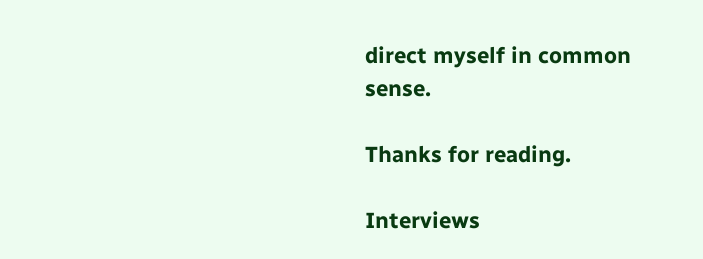direct myself in common sense.

Thanks for reading.

Interviews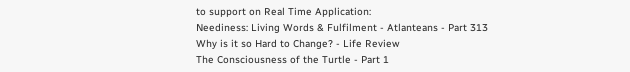to support on Real Time Application:
Neediness: Living Words & Fulfilment - Atlanteans - Part 313
Why is it so Hard to Change? - Life Review
The Consciousness of the Turtle - Part 1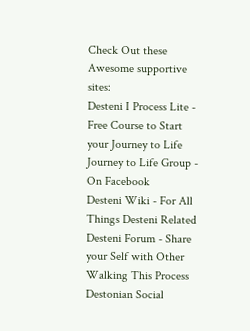Check Out these Awesome supportive sites:
Desteni I Process Lite - Free Course to Start your Journey to Life
Journey to Life Group - On Facebook
Desteni Wiki - For All Things Desteni Related
Desteni Forum - Share your Self with Other Walking This Process
Destonian Social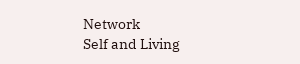Network
Self and Living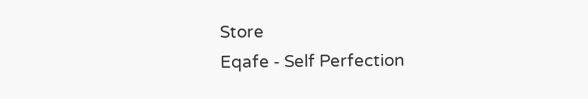Store
Eqafe - Self Perfection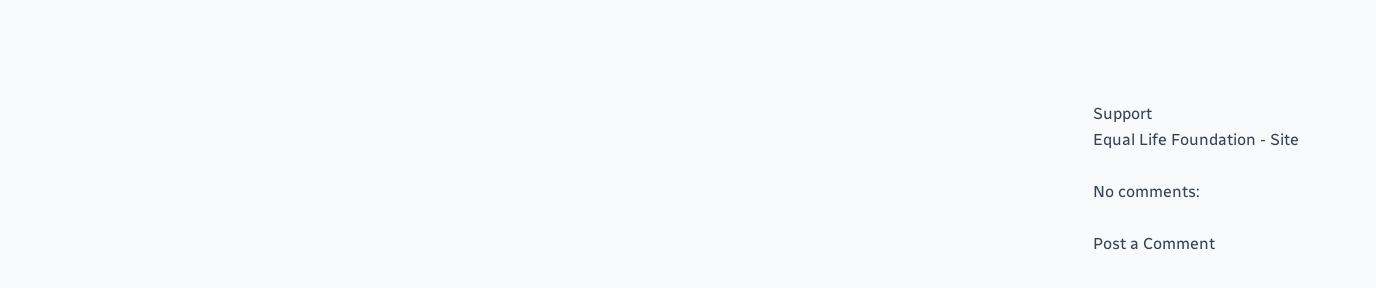Support
Equal Life Foundation - Site

No comments:

Post a Comment